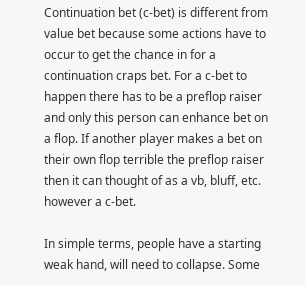Continuation bet (c-bet) is different from value bet because some actions have to occur to get the chance in for a continuation craps bet. For a c-bet to happen there has to be a preflop raiser and only this person can enhance bet on a flop. If another player makes a bet on their own flop terrible the preflop raiser then it can thought of as a vb, bluff, etc. however a c-bet.

In simple terms, people have a starting weak hand, will need to collapse. Some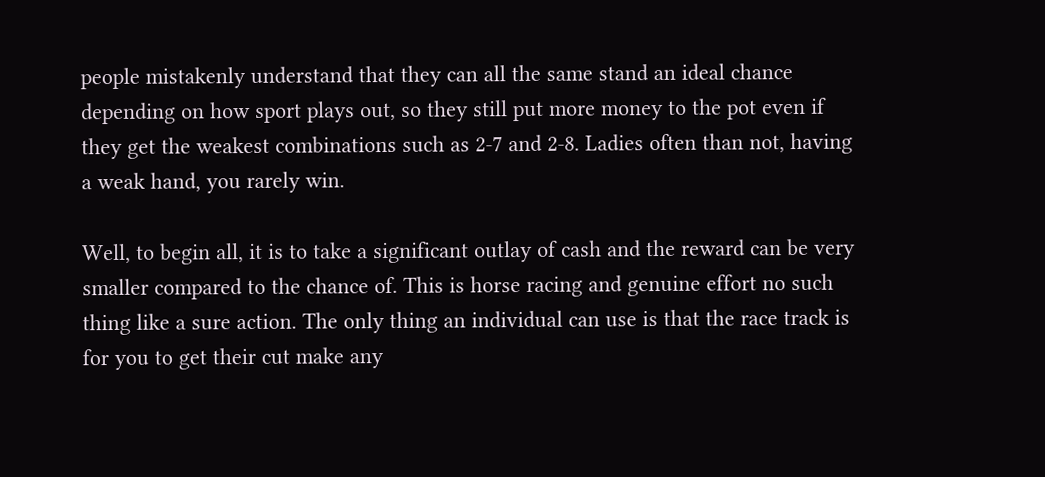people mistakenly understand that they can all the same stand an ideal chance depending on how sport plays out, so they still put more money to the pot even if they get the weakest combinations such as 2-7 and 2-8. Ladies often than not, having a weak hand, you rarely win.

Well, to begin all, it is to take a significant outlay of cash and the reward can be very smaller compared to the chance of. This is horse racing and genuine effort no such thing like a sure action. The only thing an individual can use is that the race track is for you to get their cut make any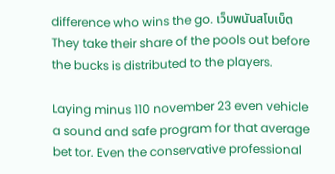difference who wins the go. เว็บพนันสโบเบ็ต They take their share of the pools out before the bucks is distributed to the players.

Laying minus 110 november 23 even vehicle a sound and safe program for that average bet tor. Even the conservative professional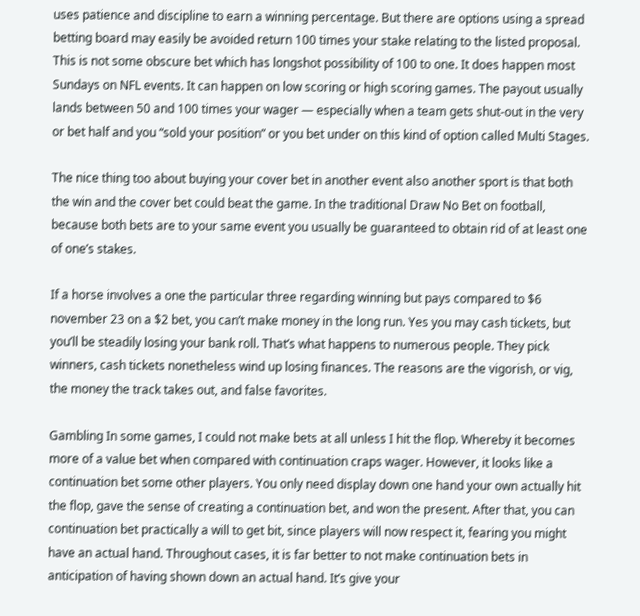uses patience and discipline to earn a winning percentage. But there are options using a spread betting board may easily be avoided return 100 times your stake relating to the listed proposal. This is not some obscure bet which has longshot possibility of 100 to one. It does happen most Sundays on NFL events. It can happen on low scoring or high scoring games. The payout usually lands between 50 and 100 times your wager — especially when a team gets shut-out in the very or bet half and you “sold your position” or you bet under on this kind of option called Multi Stages.

The nice thing too about buying your cover bet in another event also another sport is that both the win and the cover bet could beat the game. In the traditional Draw No Bet on football, because both bets are to your same event you usually be guaranteed to obtain rid of at least one of one’s stakes.

If a horse involves a one the particular three regarding winning but pays compared to $6 november 23 on a $2 bet, you can’t make money in the long run. Yes you may cash tickets, but you’ll be steadily losing your bank roll. That’s what happens to numerous people. They pick winners, cash tickets nonetheless wind up losing finances. The reasons are the vigorish, or vig, the money the track takes out, and false favorites.

Gambling In some games, I could not make bets at all unless I hit the flop. Whereby it becomes more of a value bet when compared with continuation craps wager. However, it looks like a continuation bet some other players. You only need display down one hand your own actually hit the flop, gave the sense of creating a continuation bet, and won the present. After that, you can continuation bet practically a will to get bit, since players will now respect it, fearing you might have an actual hand. Throughout cases, it is far better to not make continuation bets in anticipation of having shown down an actual hand. It’s give your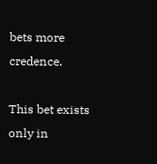bets more credence.

This bet exists only in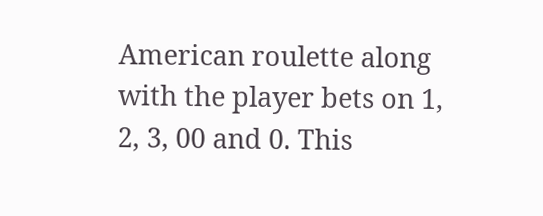American roulette along with the player bets on 1, 2, 3, 00 and 0. This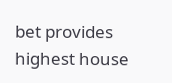bet provides highest house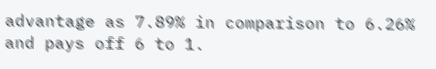advantage as 7.89% in comparison to 6.26% and pays off 6 to 1.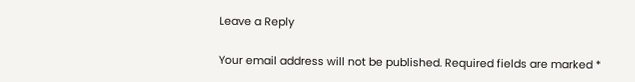Leave a Reply

Your email address will not be published. Required fields are marked *